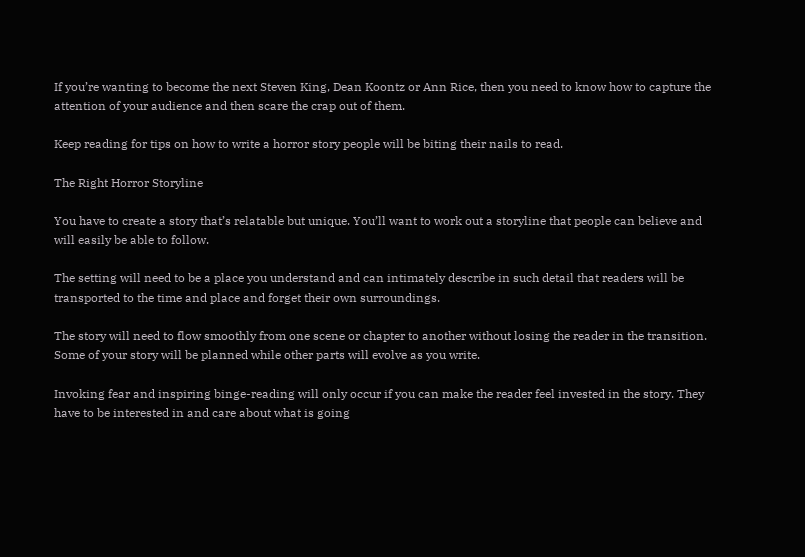If you’re wanting to become the next Steven King, Dean Koontz or Ann Rice, then you need to know how to capture the attention of your audience and then scare the crap out of them.

Keep reading for tips on how to write a horror story people will be biting their nails to read.

The Right Horror Storyline

You have to create a story that’s relatable but unique. You’ll want to work out a storyline that people can believe and will easily be able to follow.

The setting will need to be a place you understand and can intimately describe in such detail that readers will be transported to the time and place and forget their own surroundings.

The story will need to flow smoothly from one scene or chapter to another without losing the reader in the transition. Some of your story will be planned while other parts will evolve as you write.

Invoking fear and inspiring binge-reading will only occur if you can make the reader feel invested in the story. They have to be interested in and care about what is going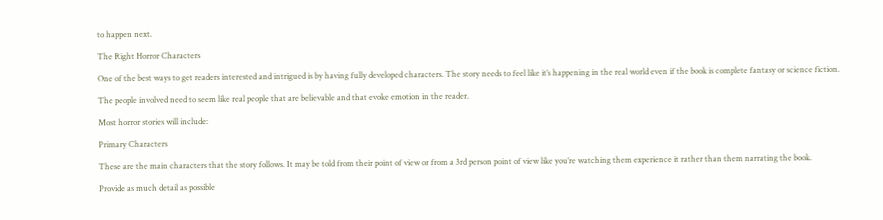to happen next.

The Right Horror Characters

One of the best ways to get readers interested and intrigued is by having fully developed characters. The story needs to feel like it’s happening in the real world even if the book is complete fantasy or science fiction.

The people involved need to seem like real people that are believable and that evoke emotion in the reader.

Most horror stories will include:

Primary Characters

These are the main characters that the story follows. It may be told from their point of view or from a 3rd person point of view like you’re watching them experience it rather than them narrating the book.

Provide as much detail as possible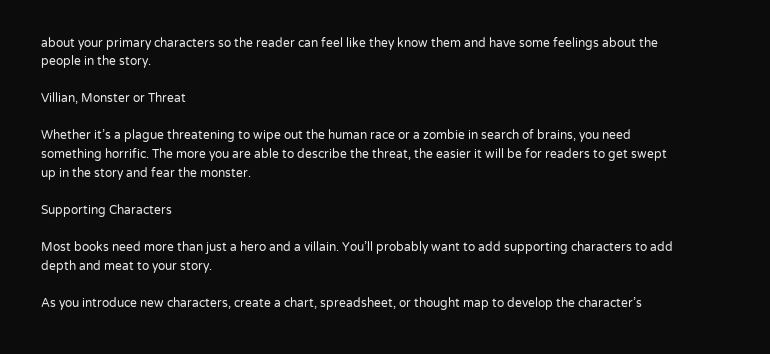about your primary characters so the reader can feel like they know them and have some feelings about the people in the story.

Villian, Monster or Threat

Whether it’s a plague threatening to wipe out the human race or a zombie in search of brains, you need something horrific. The more you are able to describe the threat, the easier it will be for readers to get swept up in the story and fear the monster.

Supporting Characters

Most books need more than just a hero and a villain. You’ll probably want to add supporting characters to add depth and meat to your story.

As you introduce new characters, create a chart, spreadsheet, or thought map to develop the character’s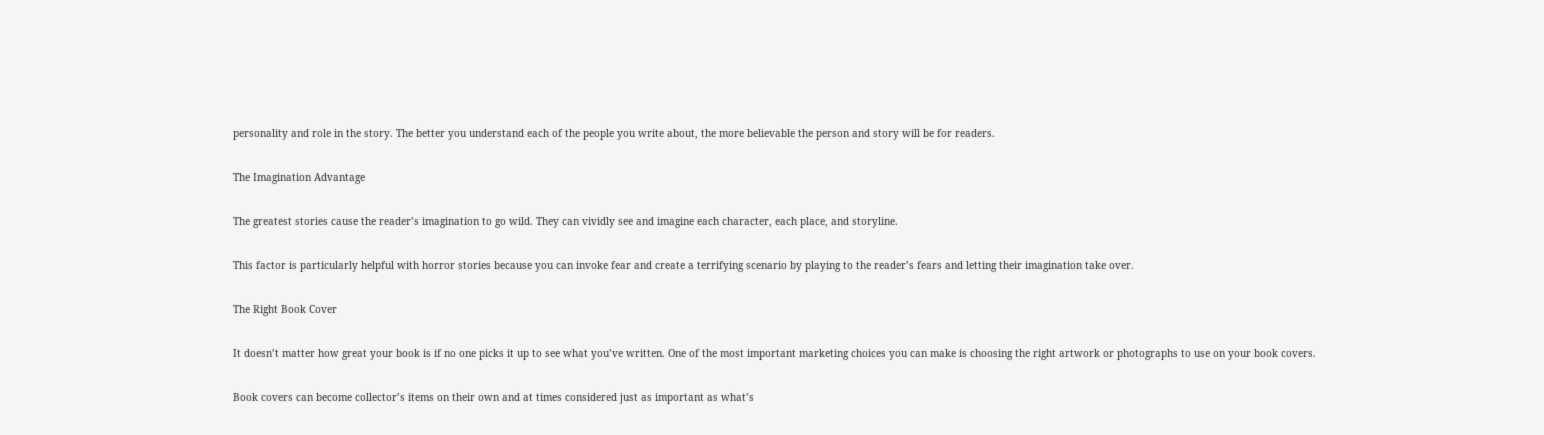personality and role in the story. The better you understand each of the people you write about, the more believable the person and story will be for readers.

The Imagination Advantage

The greatest stories cause the reader’s imagination to go wild. They can vividly see and imagine each character, each place, and storyline.

This factor is particularly helpful with horror stories because you can invoke fear and create a terrifying scenario by playing to the reader’s fears and letting their imagination take over.

The Right Book Cover

It doesn’t matter how great your book is if no one picks it up to see what you’ve written. One of the most important marketing choices you can make is choosing the right artwork or photographs to use on your book covers.

Book covers can become collector’s items on their own and at times considered just as important as what’s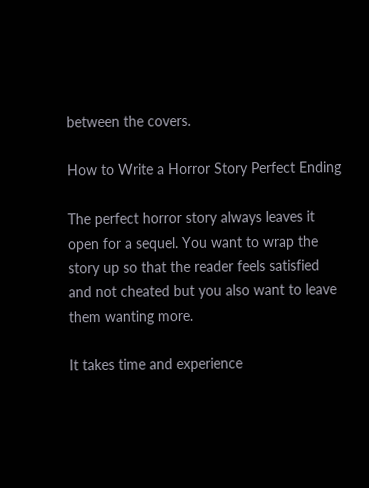between the covers.

How to Write a Horror Story Perfect Ending

The perfect horror story always leaves it open for a sequel. You want to wrap the story up so that the reader feels satisfied and not cheated but you also want to leave them wanting more.

It takes time and experience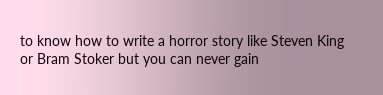to know how to write a horror story like Steven King or Bram Stoker but you can never gain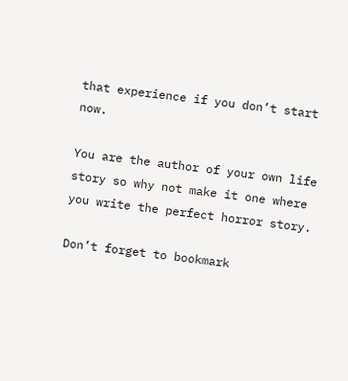that experience if you don’t start now.

You are the author of your own life story so why not make it one where you write the perfect horror story.

Don’t forget to bookmark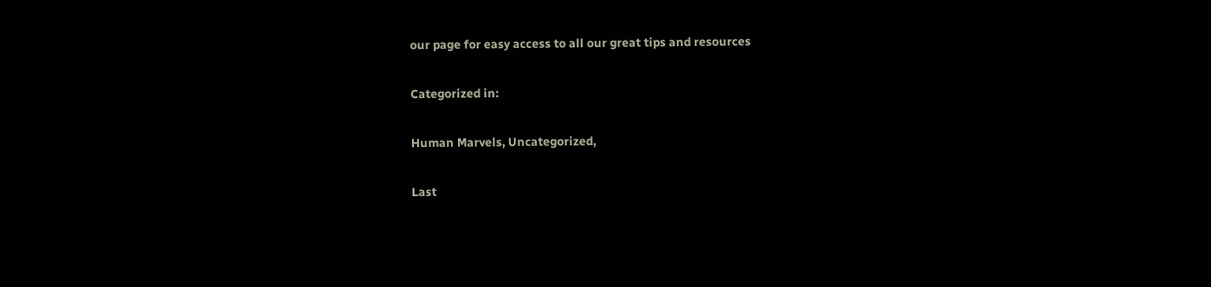our page for easy access to all our great tips and resources

Categorized in:

Human Marvels, Uncategorized,

Last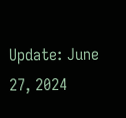Update: June 27, 2024